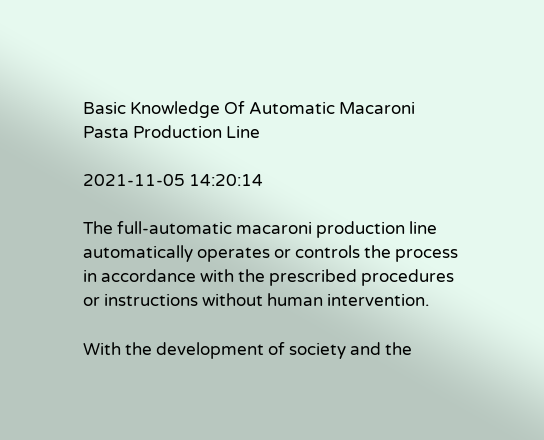Basic Knowledge Of Automatic Macaroni Pasta Production Line

2021-11-05 14:20:14

The full-automatic macaroni production line automatically operates or controls the process in accordance with the prescribed procedures or instructions without human intervention.

With the development of society and the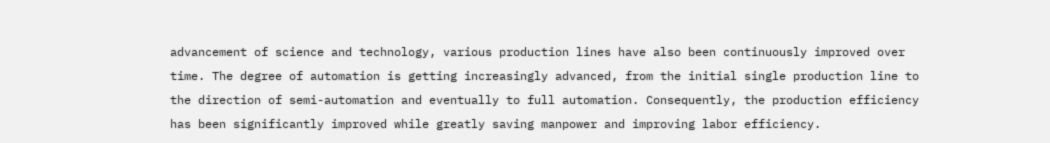advancement of science and technology, various production lines have also been continuously improved over time. The degree of automation is getting increasingly advanced, from the initial single production line to the direction of semi-automation and eventually to full automation. Consequently, the production efficiency has been significantly improved while greatly saving manpower and improving labor efficiency.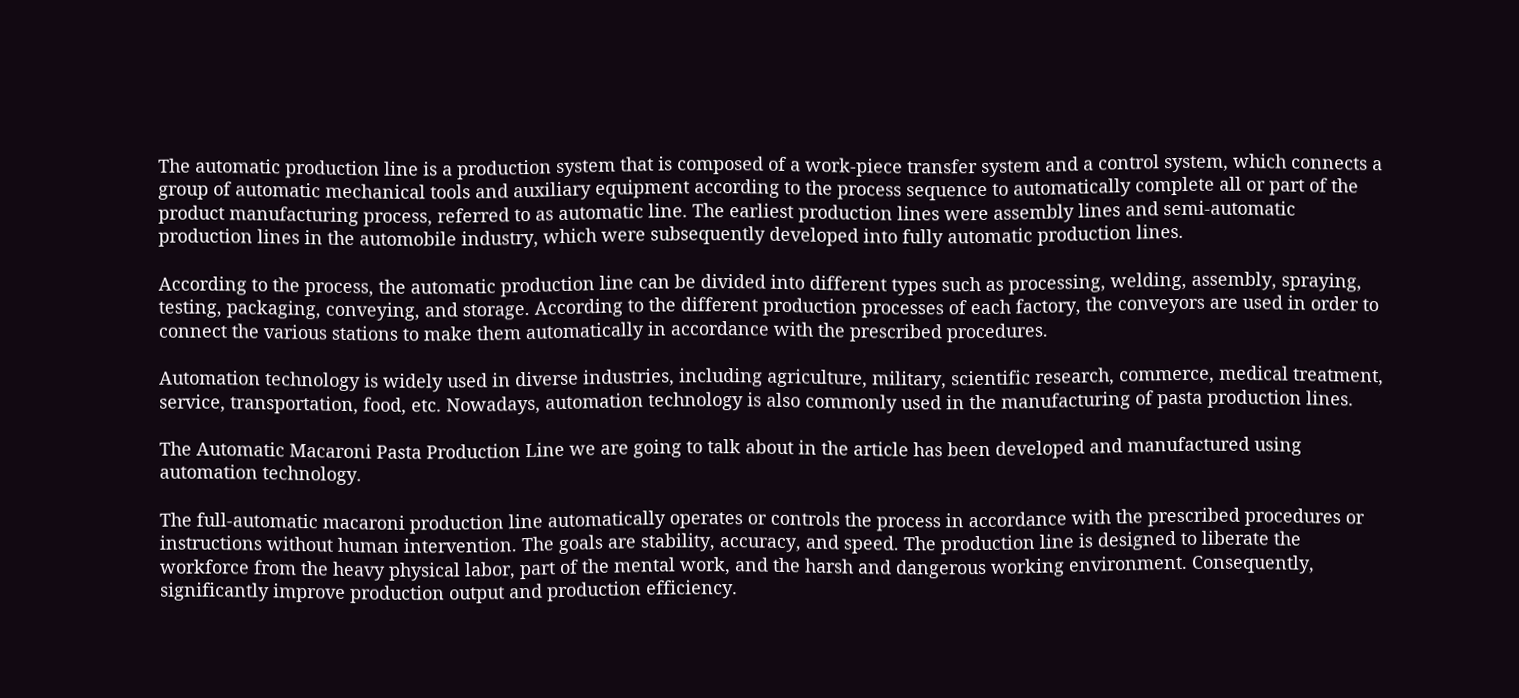The automatic production line is a production system that is composed of a work-piece transfer system and a control system, which connects a group of automatic mechanical tools and auxiliary equipment according to the process sequence to automatically complete all or part of the product manufacturing process, referred to as automatic line. The earliest production lines were assembly lines and semi-automatic production lines in the automobile industry, which were subsequently developed into fully automatic production lines.

According to the process, the automatic production line can be divided into different types such as processing, welding, assembly, spraying, testing, packaging, conveying, and storage. According to the different production processes of each factory, the conveyors are used in order to connect the various stations to make them automatically in accordance with the prescribed procedures.

Automation technology is widely used in diverse industries, including agriculture, military, scientific research, commerce, medical treatment, service, transportation, food, etc. Nowadays, automation technology is also commonly used in the manufacturing of pasta production lines.

The Automatic Macaroni Pasta Production Line we are going to talk about in the article has been developed and manufactured using automation technology.

The full-automatic macaroni production line automatically operates or controls the process in accordance with the prescribed procedures or instructions without human intervention. The goals are stability, accuracy, and speed. The production line is designed to liberate the workforce from the heavy physical labor, part of the mental work, and the harsh and dangerous working environment. Consequently, significantly improve production output and production efficiency.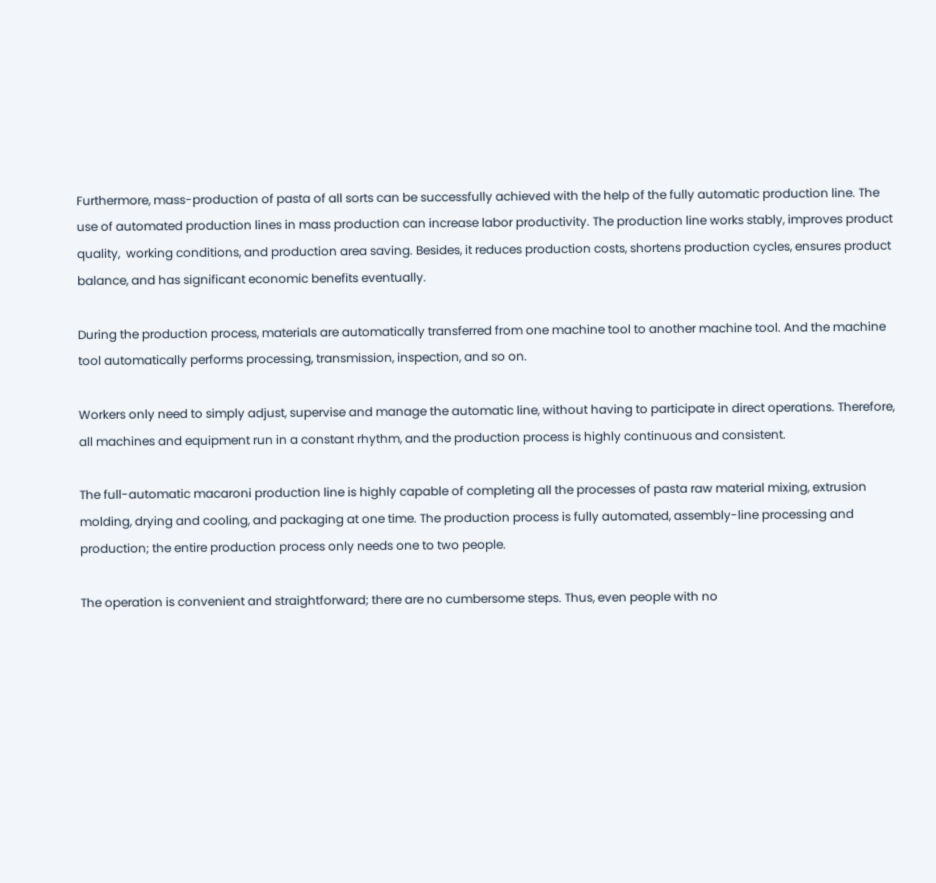Furthermore, mass-production of pasta of all sorts can be successfully achieved with the help of the fully automatic production line. The use of automated production lines in mass production can increase labor productivity. The production line works stably, improves product quality,  working conditions, and production area saving. Besides, it reduces production costs, shortens production cycles, ensures product balance, and has significant economic benefits eventually.

During the production process, materials are automatically transferred from one machine tool to another machine tool. And the machine tool automatically performs processing, transmission, inspection, and so on.

Workers only need to simply adjust, supervise and manage the automatic line, without having to participate in direct operations. Therefore, all machines and equipment run in a constant rhythm, and the production process is highly continuous and consistent.

The full-automatic macaroni production line is highly capable of completing all the processes of pasta raw material mixing, extrusion molding, drying and cooling, and packaging at one time. The production process is fully automated, assembly-line processing and production; the entire production process only needs one to two people.

The operation is convenient and straightforward; there are no cumbersome steps. Thus, even people with no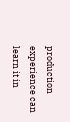production experience can learn it in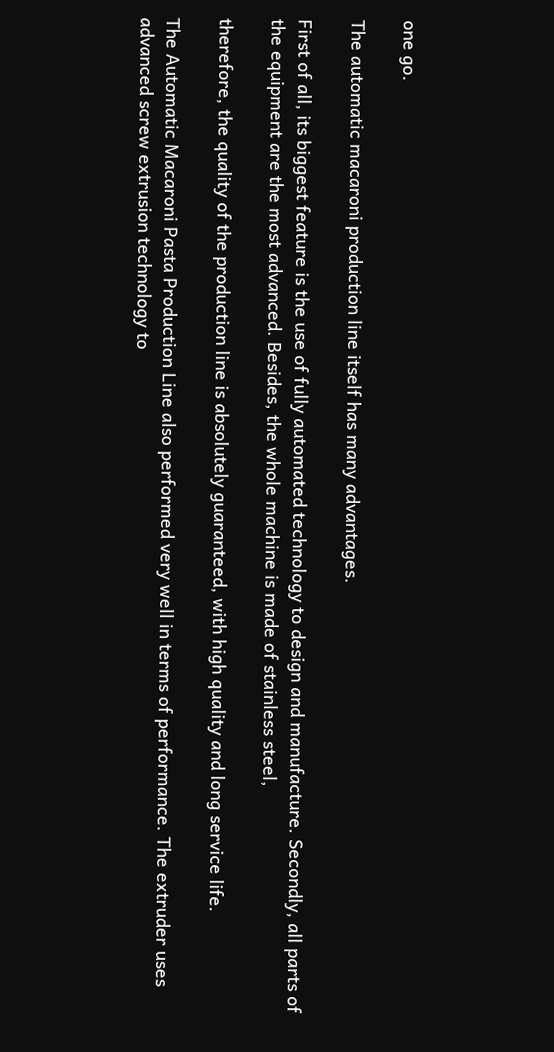one go.

The automatic macaroni production line itself has many advantages.

First of all, its biggest feature is the use of fully automated technology to design and manufacture. Secondly, all parts of the equipment are the most advanced. Besides, the whole machine is made of stainless steel,

therefore, the quality of the production line is absolutely guaranteed, with high quality and long service life.

The Automatic Macaroni Pasta Production Line also performed very well in terms of performance. The extruder uses advanced screw extrusion technology to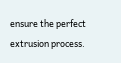ensure the perfect extrusion process.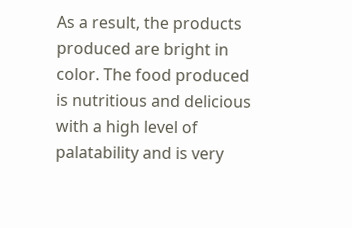As a result, the products produced are bright in color. The food produced is nutritious and delicious with a high level of palatability and is very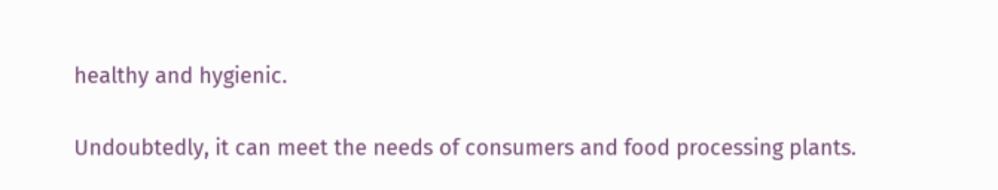healthy and hygienic.

Undoubtedly, it can meet the needs of consumers and food processing plants.